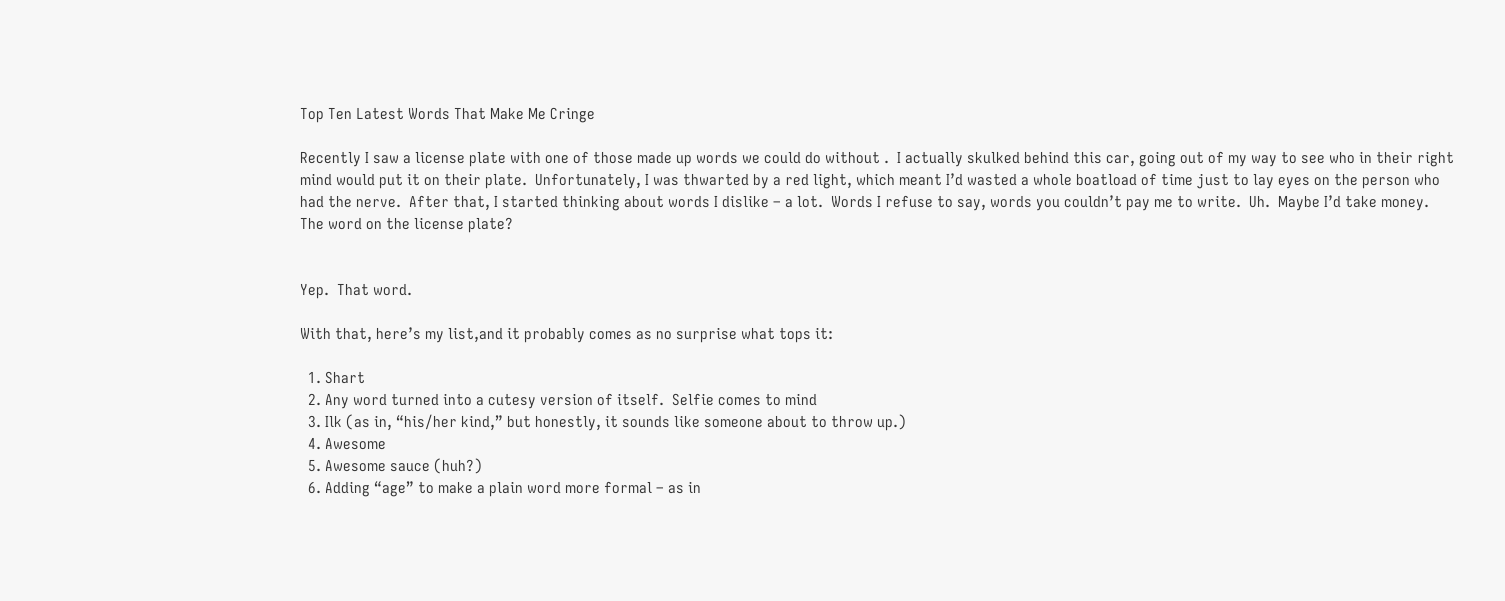Top Ten Latest Words That Make Me Cringe

Recently I saw a license plate with one of those made up words we could do without .  I actually skulked behind this car, going out of my way to see who in their right mind would put it on their plate.  Unfortunately, I was thwarted by a red light, which meant I’d wasted a whole boatload of time just to lay eyes on the person who had the nerve.  After that, I started thinking about words I dislike – a lot.  Words I refuse to say, words you couldn’t pay me to write.  Uh.  Maybe I’d take money.  The word on the license plate?


Yep.  That word.

With that, here’s my list,and it probably comes as no surprise what tops it:

  1. Shart
  2. Any word turned into a cutesy version of itself.  Selfie comes to mind
  3. Ilk (as in, “his/her kind,” but honestly, it sounds like someone about to throw up.)
  4. Awesome
  5. Awesome sauce (huh?)
  6. Adding “age” to make a plain word more formal – as in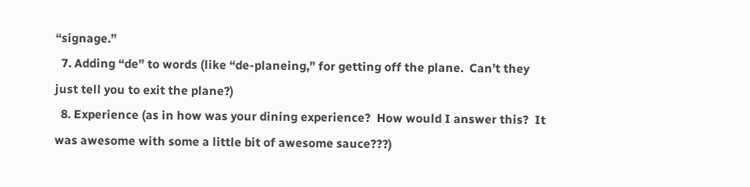“signage.”
  7. Adding “de” to words (like “de-planeing,” for getting off the plane.  Can’t they just tell you to exit the plane?)
  8. Experience (as in how was your dining experience?  How would I answer this?  It was awesome with some a little bit of awesome sauce???)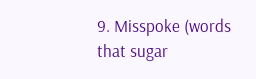9. Misspoke (words that sugar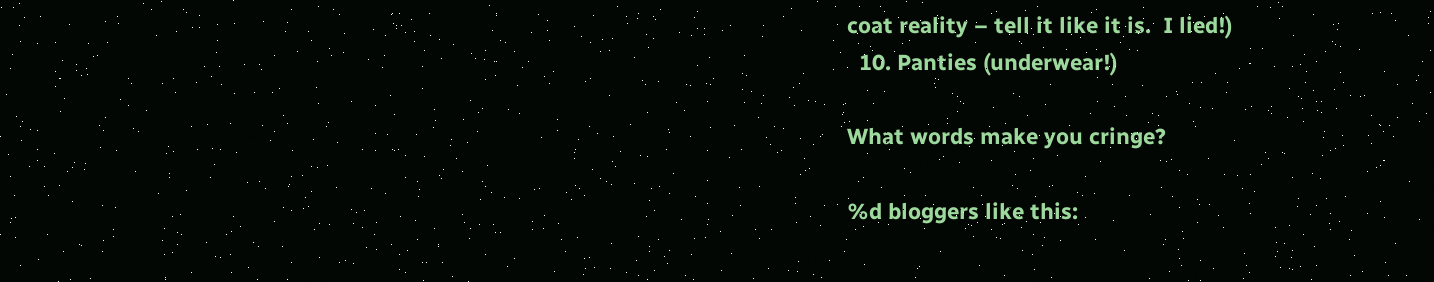coat reality – tell it like it is.  I lied!)
  10. Panties (underwear!)

What words make you cringe?

%d bloggers like this: